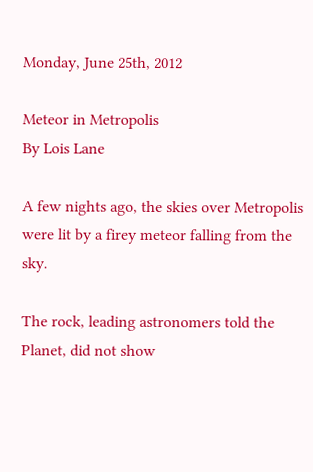Monday, June 25th, 2012

Meteor in Metropolis
By Lois Lane

A few nights ago, the skies over Metropolis were lit by a firey meteor falling from the sky.

The rock, leading astronomers told the Planet, did not show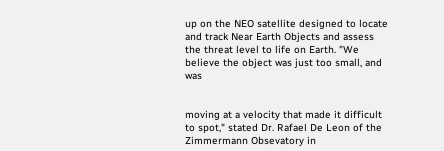up on the NEO satellite designed to locate and track Near Earth Objects and assess the threat level to life on Earth. "We believe the object was just too small, and was


moving at a velocity that made it difficult to spot," stated Dr. Rafael De Leon of the Zimmermann Obsevatory in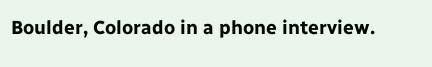Boulder, Colorado in a phone interview.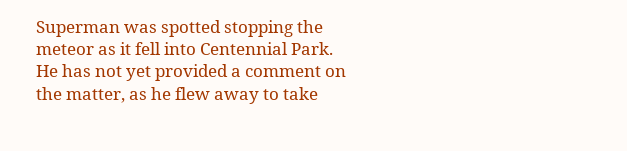Superman was spotted stopping the meteor as it fell into Centennial Park. He has not yet provided a comment on the matter, as he flew away to take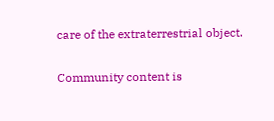care of the extraterrestrial object.

Community content is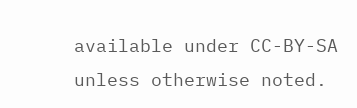available under CC-BY-SA unless otherwise noted.